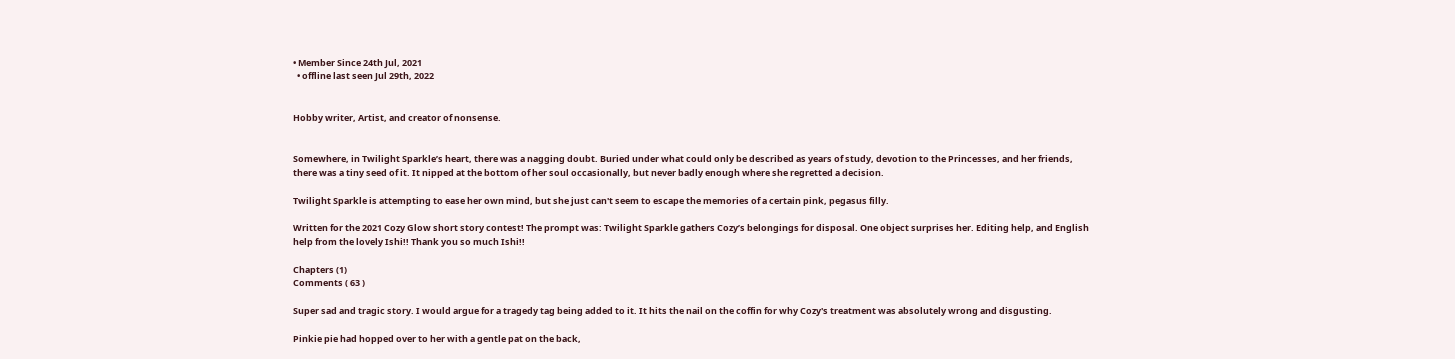• Member Since 24th Jul, 2021
  • offline last seen Jul 29th, 2022


Hobby writer, Artist, and creator of nonsense.


Somewhere, in Twilight Sparkle’s heart, there was a nagging doubt. Buried under what could only be described as years of study, devotion to the Princesses, and her friends, there was a tiny seed of it. It nipped at the bottom of her soul occasionally, but never badly enough where she regretted a decision.

Twilight Sparkle is attempting to ease her own mind, but she just can't seem to escape the memories of a certain pink, pegasus filly.

Written for the 2021 Cozy Glow short story contest! The prompt was: Twilight Sparkle gathers Cozy’s belongings for disposal. One object surprises her. Editing help, and English help from the lovely Ishi!! Thank you so much Ishi!!

Chapters (1)
Comments ( 63 )

Super sad and tragic story. I would argue for a tragedy tag being added to it. It hits the nail on the coffin for why Cozy's treatment was absolutely wrong and disgusting.

Pinkie pie had hopped over to her with a gentle pat on the back,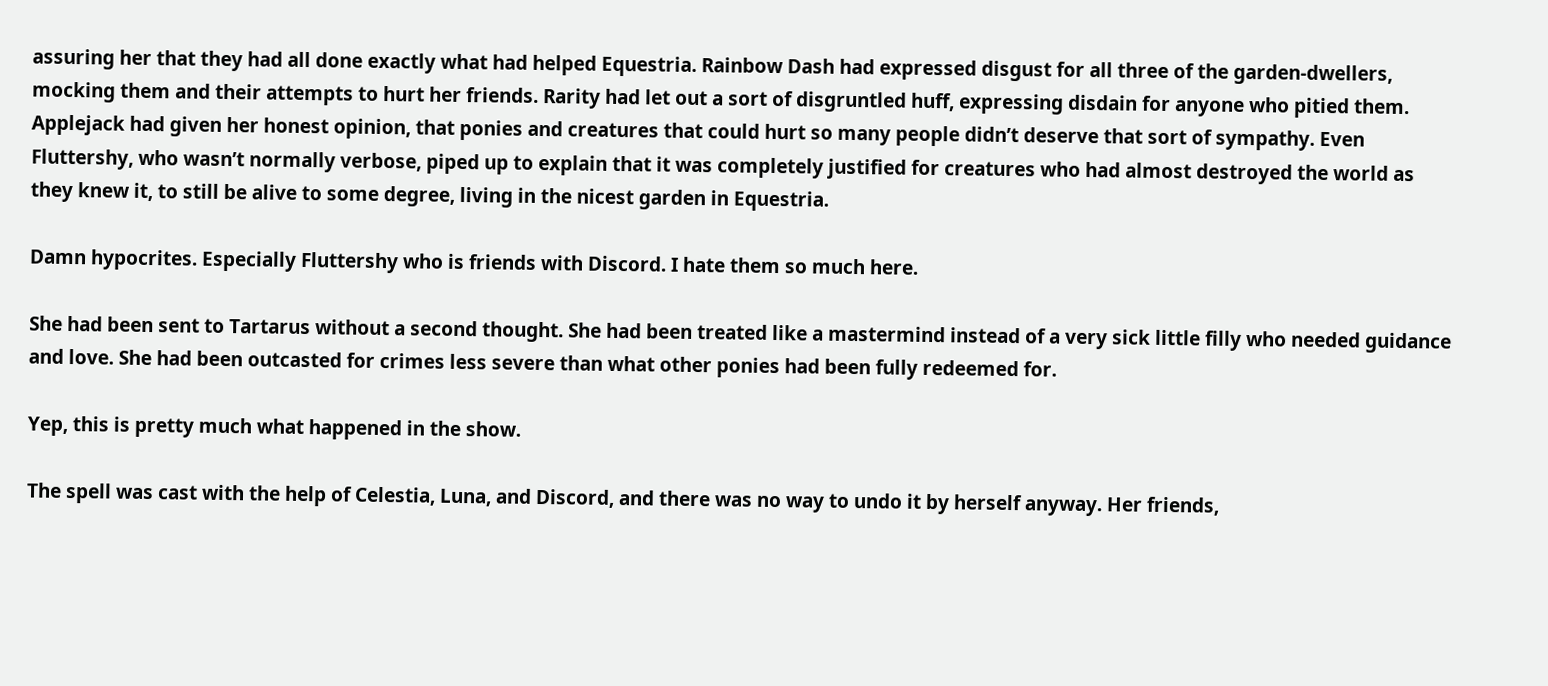assuring her that they had all done exactly what had helped Equestria. Rainbow Dash had expressed disgust for all three of the garden-dwellers, mocking them and their attempts to hurt her friends. Rarity had let out a sort of disgruntled huff, expressing disdain for anyone who pitied them. Applejack had given her honest opinion, that ponies and creatures that could hurt so many people didn’t deserve that sort of sympathy. Even Fluttershy, who wasn’t normally verbose, piped up to explain that it was completely justified for creatures who had almost destroyed the world as they knew it, to still be alive to some degree, living in the nicest garden in Equestria.

Damn hypocrites. Especially Fluttershy who is friends with Discord. I hate them so much here.

She had been sent to Tartarus without a second thought. She had been treated like a mastermind instead of a very sick little filly who needed guidance and love. She had been outcasted for crimes less severe than what other ponies had been fully redeemed for.

Yep, this is pretty much what happened in the show.

The spell was cast with the help of Celestia, Luna, and Discord, and there was no way to undo it by herself anyway. Her friends,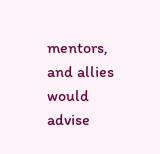mentors, and allies would advise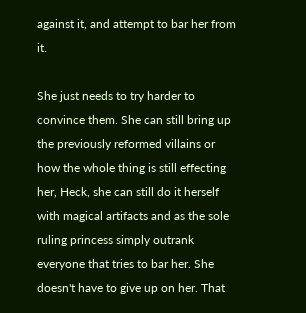against it, and attempt to bar her from it.

She just needs to try harder to convince them. She can still bring up the previously reformed villains or how the whole thing is still effecting her, Heck, she can still do it herself with magical artifacts and as the sole ruling princess simply outrank everyone that tries to bar her. She doesn't have to give up on her. That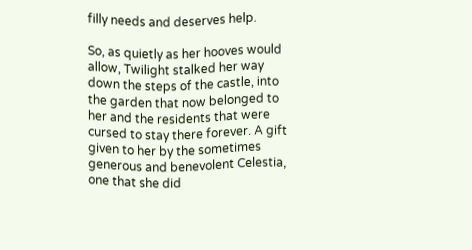filly needs and deserves help.

So, as quietly as her hooves would allow, Twilight stalked her way down the steps of the castle, into the garden that now belonged to her and the residents that were cursed to stay there forever. A gift given to her by the sometimes generous and benevolent Celestia, one that she did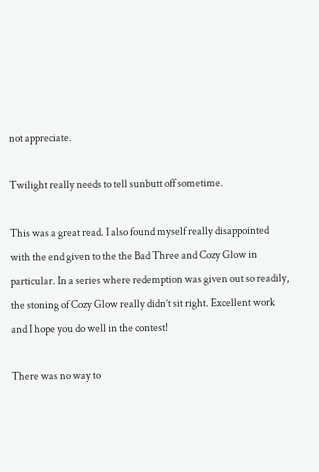not appreciate.

Twilight really needs to tell sunbutt off sometime.

This was a great read. I also found myself really disappointed with the end given to the the Bad Three and Cozy Glow in particular. In a series where redemption was given out so readily, the stoning of Cozy Glow really didn’t sit right. Excellent work and I hope you do well in the contest!

There was no way to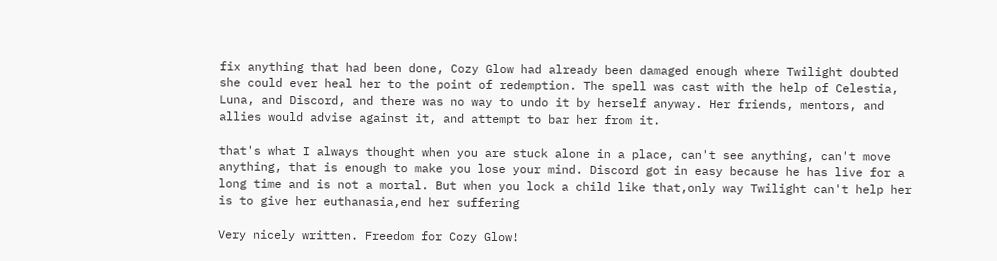fix anything that had been done, Cozy Glow had already been damaged enough where Twilight doubted she could ever heal her to the point of redemption. The spell was cast with the help of Celestia, Luna, and Discord, and there was no way to undo it by herself anyway. Her friends, mentors, and allies would advise against it, and attempt to bar her from it.

that's what I always thought when you are stuck alone in a place, can't see anything, can't move anything, that is enough to make you lose your mind. Discord got in easy because he has live for a long time and is not a mortal. But when you lock a child like that,only way Twilight can't help her is to give her euthanasia,end her suffering

Very nicely written. Freedom for Cozy Glow!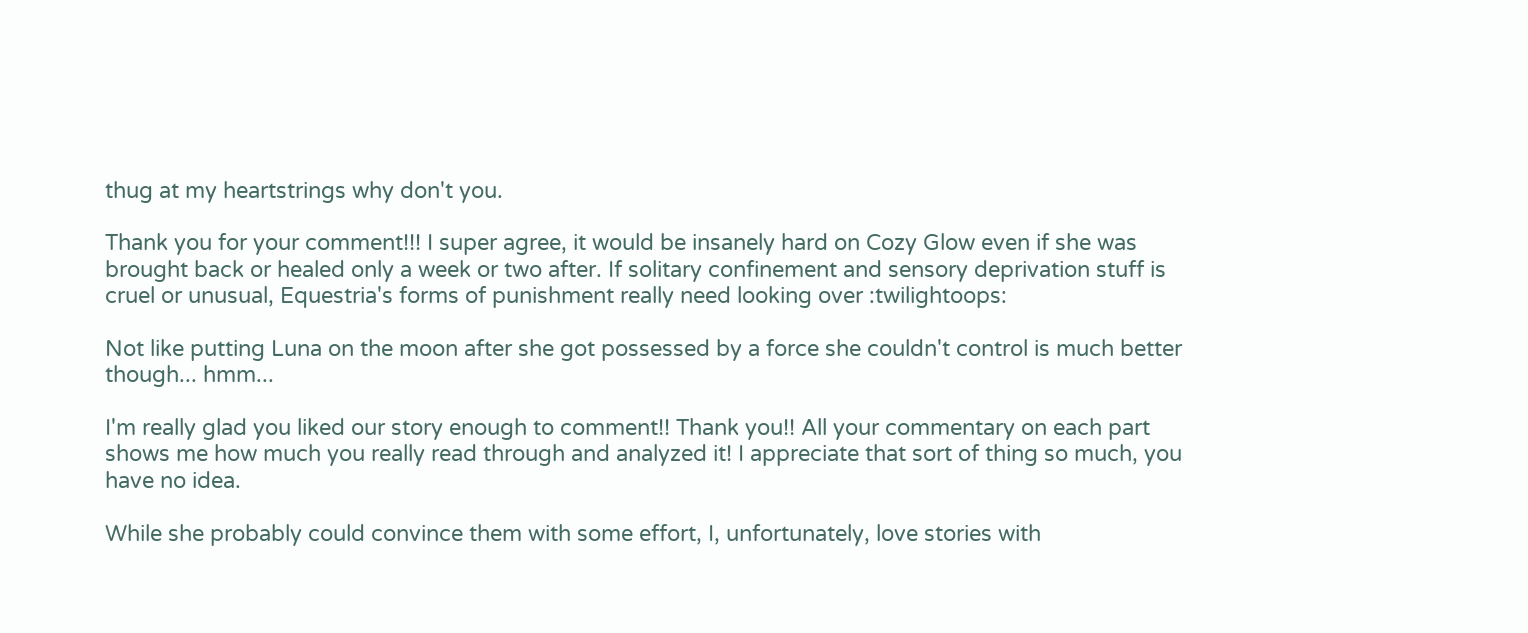thug at my heartstrings why don't you.

Thank you for your comment!!! I super agree, it would be insanely hard on Cozy Glow even if she was brought back or healed only a week or two after. If solitary confinement and sensory deprivation stuff is cruel or unusual, Equestria's forms of punishment really need looking over :twilightoops:

Not like putting Luna on the moon after she got possessed by a force she couldn't control is much better though... hmm...

I'm really glad you liked our story enough to comment!! Thank you!! All your commentary on each part shows me how much you really read through and analyzed it! I appreciate that sort of thing so much, you have no idea.

While she probably could convince them with some effort, I, unfortunately, love stories with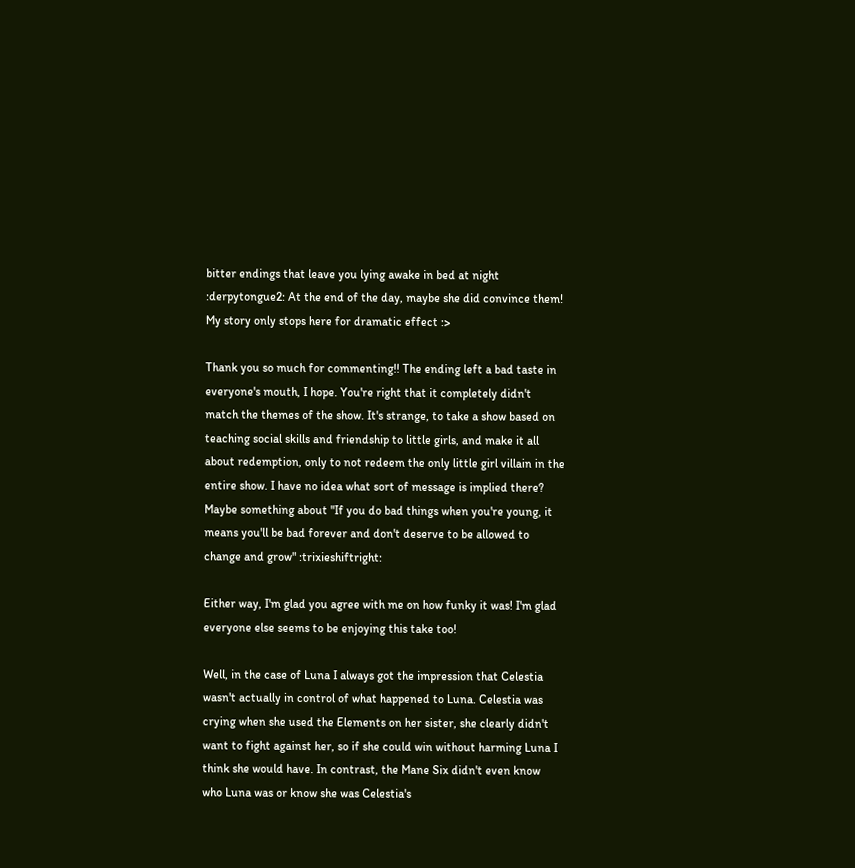bitter endings that leave you lying awake in bed at night :derpytongue2: At the end of the day, maybe she did convince them! My story only stops here for dramatic effect :>

Thank you so much for commenting!! The ending left a bad taste in everyone's mouth, I hope. You're right that it completely didn't match the themes of the show. It's strange, to take a show based on teaching social skills and friendship to little girls, and make it all about redemption, only to not redeem the only little girl villain in the entire show. I have no idea what sort of message is implied there? Maybe something about "If you do bad things when you're young, it means you'll be bad forever and don't deserve to be allowed to change and grow" :trixieshiftright:

Either way, I'm glad you agree with me on how funky it was! I'm glad everyone else seems to be enjoying this take too!

Well, in the case of Luna I always got the impression that Celestia wasn't actually in control of what happened to Luna. Celestia was crying when she used the Elements on her sister, she clearly didn't want to fight against her, so if she could win without harming Luna I think she would have. In contrast, the Mane Six didn't even know who Luna was or know she was Celestia's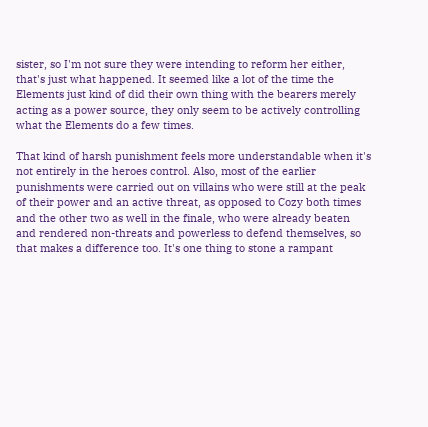sister, so I'm not sure they were intending to reform her either, that's just what happened. It seemed like a lot of the time the Elements just kind of did their own thing with the bearers merely acting as a power source, they only seem to be actively controlling what the Elements do a few times.

That kind of harsh punishment feels more understandable when it's not entirely in the heroes control. Also, most of the earlier punishments were carried out on villains who were still at the peak of their power and an active threat, as opposed to Cozy both times and the other two as well in the finale, who were already beaten and rendered non-threats and powerless to defend themselves, so that makes a difference too. It's one thing to stone a rampant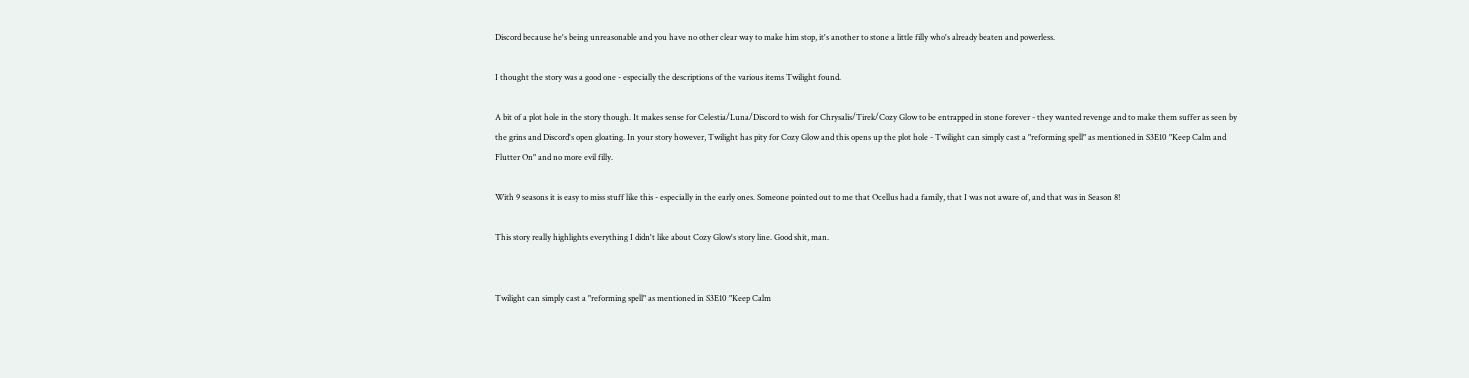Discord because he's being unreasonable and you have no other clear way to make him stop, it's another to stone a little filly who's already beaten and powerless.

I thought the story was a good one - especially the descriptions of the various items Twilight found.

A bit of a plot hole in the story though. It makes sense for Celestia/Luna/Discord to wish for Chrysalis/Tirek/Cozy Glow to be entrapped in stone forever - they wanted revenge and to make them suffer as seen by the grins and Discord's open gloating. In your story however, Twilight has pity for Cozy Glow and this opens up the plot hole - Twilight can simply cast a "reforming spell" as mentioned in S3E10 "Keep Calm and Flutter On" and no more evil filly.

With 9 seasons it is easy to miss stuff like this - especially in the early ones. Someone pointed out to me that Ocellus had a family, that I was not aware of, and that was in Season 8!

This story really highlights everything I didn't like about Cozy Glow's story line. Good shit, man.


Twilight can simply cast a "reforming spell" as mentioned in S3E10 "Keep Calm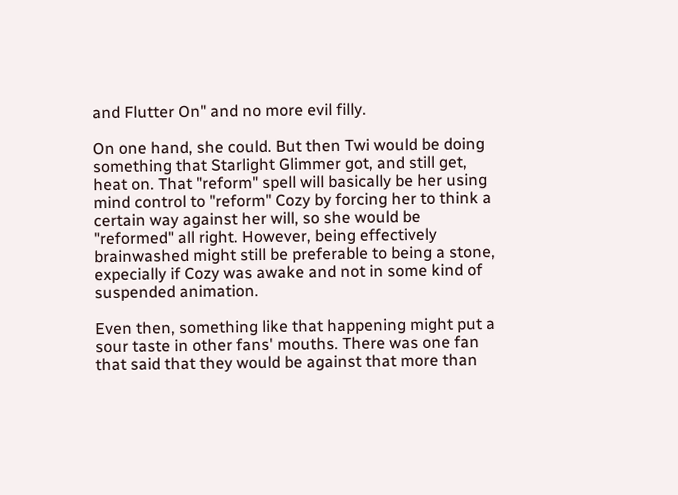and Flutter On" and no more evil filly.

On one hand, she could. But then Twi would be doing something that Starlight Glimmer got, and still get, heat on. That "reform" spell will basically be her using mind control to "reform" Cozy by forcing her to think a certain way against her will, so she would be "reformed" all right. However, being effectively brainwashed might still be preferable to being a stone, expecially if Cozy was awake and not in some kind of suspended animation.

Even then, something like that happening might put a sour taste in other fans' mouths. There was one fan that said that they would be against that more than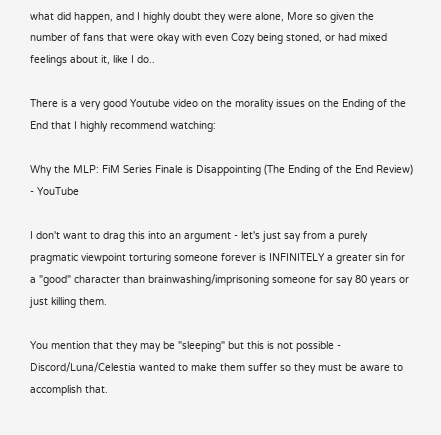what did happen, and I highly doubt they were alone, More so given the number of fans that were okay with even Cozy being stoned, or had mixed feelings about it, like I do..

There is a very good Youtube video on the morality issues on the Ending of the End that I highly recommend watching:

Why the MLP: FiM Series Finale is Disappointing (The Ending of the End Review) - YouTube

I don't want to drag this into an argument - let's just say from a purely pragmatic viewpoint torturing someone forever is INFINITELY a greater sin for a "good" character than brainwashing/imprisoning someone for say 80 years or just killing them.

You mention that they may be "sleeping" but this is not possible - Discord/Luna/Celestia wanted to make them suffer so they must be aware to accomplish that.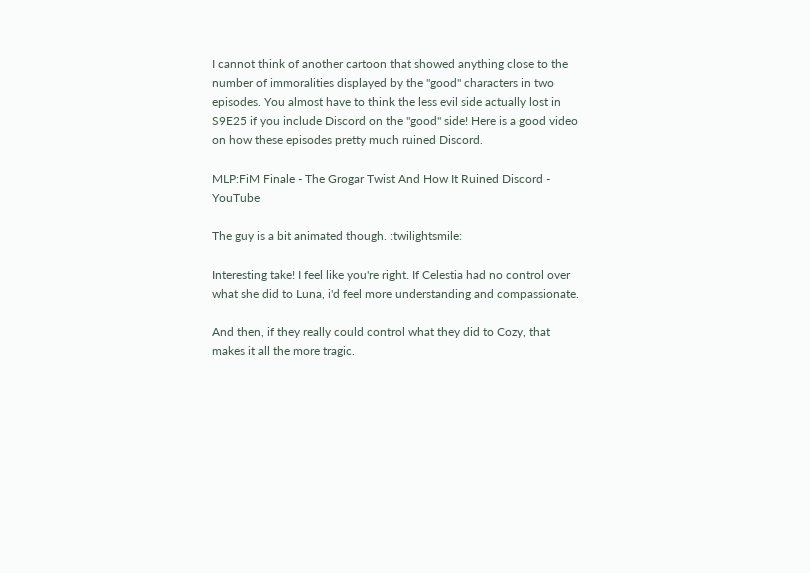I cannot think of another cartoon that showed anything close to the number of immoralities displayed by the "good" characters in two episodes. You almost have to think the less evil side actually lost in S9E25 if you include Discord on the "good" side! Here is a good video on how these episodes pretty much ruined Discord.

MLP:FiM Finale - The Grogar Twist And How It Ruined Discord - YouTube

The guy is a bit animated though. :twilightsmile:

Interesting take! I feel like you're right. If Celestia had no control over what she did to Luna, i'd feel more understanding and compassionate.

And then, if they really could control what they did to Cozy, that makes it all the more tragic.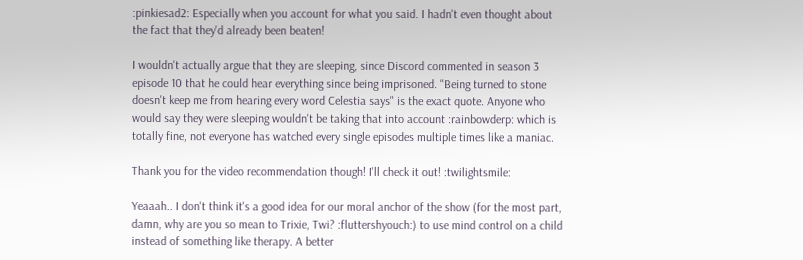:pinkiesad2: Especially when you account for what you said. I hadn't even thought about the fact that they'd already been beaten!

I wouldn't actually argue that they are sleeping, since Discord commented in season 3 episode 10 that he could hear everything since being imprisoned. "Being turned to stone doesn't keep me from hearing every word Celestia says" is the exact quote. Anyone who would say they were sleeping wouldn't be taking that into account :rainbowderp: which is totally fine, not everyone has watched every single episodes multiple times like a maniac.

Thank you for the video recommendation though! I'll check it out! :twilightsmile:

Yeaaah.. I don't think it's a good idea for our moral anchor of the show (for the most part, damn, why are you so mean to Trixie, Twi? :fluttershyouch:) to use mind control on a child instead of something like therapy. A better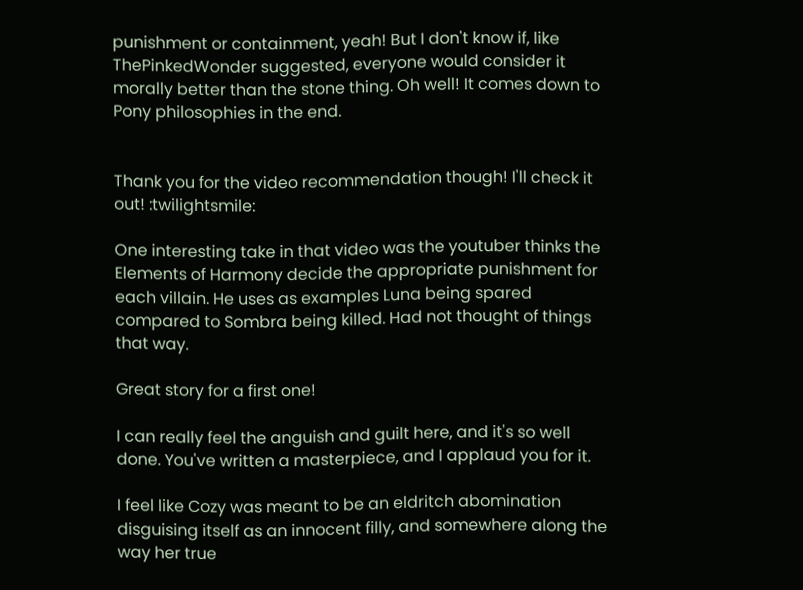punishment or containment, yeah! But I don't know if, like ThePinkedWonder suggested, everyone would consider it morally better than the stone thing. Oh well! It comes down to Pony philosophies in the end.


Thank you for the video recommendation though! I'll check it out! :twilightsmile:

One interesting take in that video was the youtuber thinks the Elements of Harmony decide the appropriate punishment for each villain. He uses as examples Luna being spared compared to Sombra being killed. Had not thought of things that way.

Great story for a first one!

I can really feel the anguish and guilt here, and it's so well done. You've written a masterpiece, and I applaud you for it.

I feel like Cozy was meant to be an eldritch abomination disguising itself as an innocent filly, and somewhere along the way her true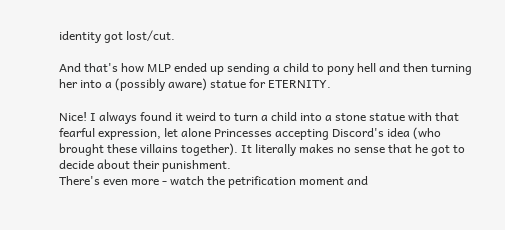identity got lost/cut.

And that's how MLP ended up sending a child to pony hell and then turning her into a (possibly aware) statue for ETERNITY.

Nice! I always found it weird to turn a child into a stone statue with that fearful expression, let alone Princesses accepting Discord's idea (who brought these villains together). It literally makes no sense that he got to decide about their punishment.
There's even more - watch the petrification moment and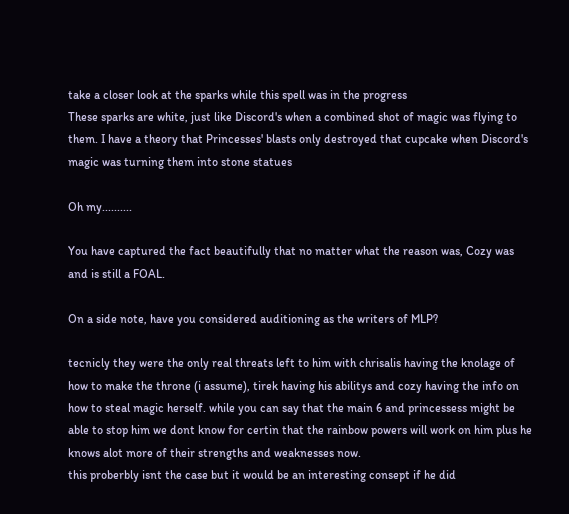take a closer look at the sparks while this spell was in the progress
These sparks are white, just like Discord's when a combined shot of magic was flying to them. I have a theory that Princesses' blasts only destroyed that cupcake when Discord's magic was turning them into stone statues

Oh my..........

You have captured the fact beautifully that no matter what the reason was, Cozy was and is still a FOAL.

On a side note, have you considered auditioning as the writers of MLP?

tecnicly they were the only real threats left to him with chrisalis having the knolage of how to make the throne (i assume), tirek having his abilitys and cozy having the info on how to steal magic herself. while you can say that the main 6 and princessess might be able to stop him we dont know for certin that the rainbow powers will work on him plus he knows alot more of their strengths and weaknesses now.
this proberbly isnt the case but it would be an interesting consept if he did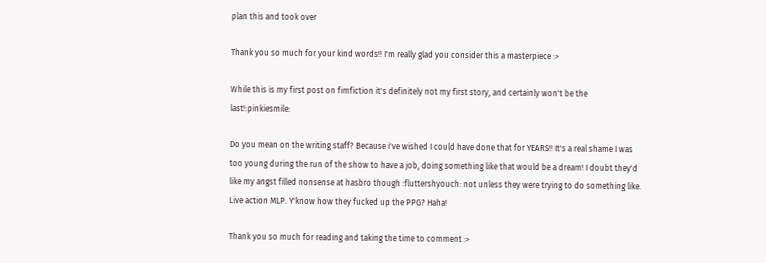plan this and took over

Thank you so much for your kind words!! I'm really glad you consider this a masterpiece :>

While this is my first post on fimfiction it's definitely not my first story, and certainly won't be the last!:pinkiesmile:

Do you mean on the writing staff? Because i've wished I could have done that for YEARS!! It's a real shame I was too young during the run of the show to have a job, doing something like that would be a dream! I doubt they'd like my angst filled nonsense at hasbro though :fluttershyouch: not unless they were trying to do something like. Live action MLP. Y'know how they fucked up the PPG? Haha!

Thank you so much for reading and taking the time to comment :>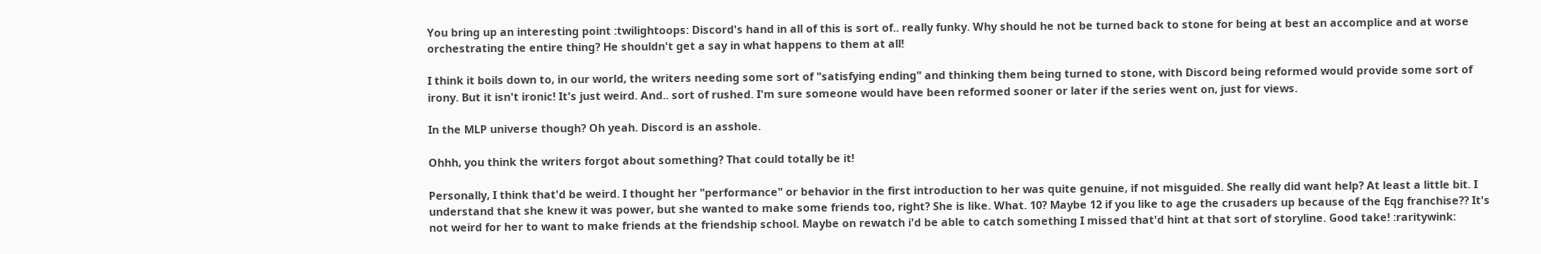You bring up an interesting point :twilightoops: Discord's hand in all of this is sort of.. really funky. Why should he not be turned back to stone for being at best an accomplice and at worse orchestrating the entire thing? He shouldn't get a say in what happens to them at all!

I think it boils down to, in our world, the writers needing some sort of "satisfying ending" and thinking them being turned to stone, with Discord being reformed would provide some sort of irony. But it isn't ironic! It's just weird. And.. sort of rushed. I'm sure someone would have been reformed sooner or later if the series went on, just for views.

In the MLP universe though? Oh yeah. Discord is an asshole.

Ohhh, you think the writers forgot about something? That could totally be it!

Personally, I think that'd be weird. I thought her "performance" or behavior in the first introduction to her was quite genuine, if not misguided. She really did want help? At least a little bit. I understand that she knew it was power, but she wanted to make some friends too, right? She is like. What. 10? Maybe 12 if you like to age the crusaders up because of the Eqg franchise?? It's not weird for her to want to make friends at the friendship school. Maybe on rewatch i'd be able to catch something I missed that'd hint at that sort of storyline. Good take! :raritywink: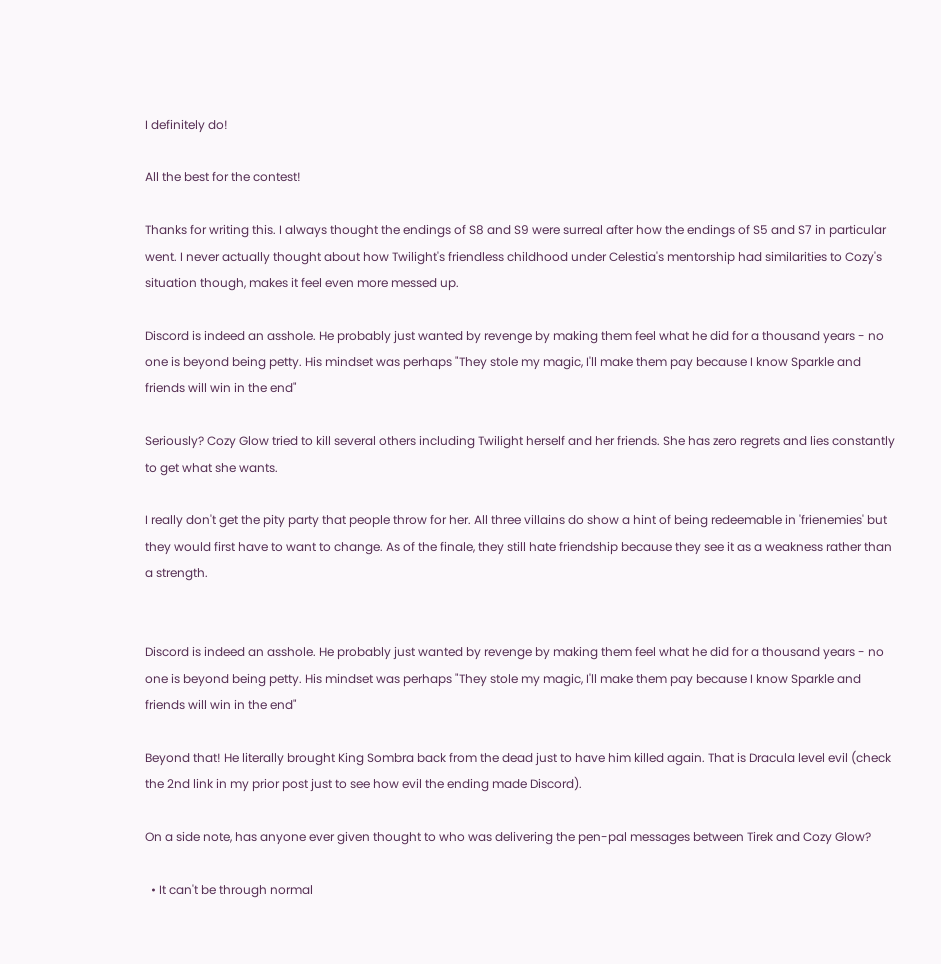I definitely do!

All the best for the contest!

Thanks for writing this. I always thought the endings of S8 and S9 were surreal after how the endings of S5 and S7 in particular went. I never actually thought about how Twilight's friendless childhood under Celestia's mentorship had similarities to Cozy's situation though, makes it feel even more messed up.

Discord is indeed an asshole. He probably just wanted by revenge by making them feel what he did for a thousand years - no one is beyond being petty. His mindset was perhaps "They stole my magic, I'll make them pay because I know Sparkle and friends will win in the end"

Seriously? Cozy Glow tried to kill several others including Twilight herself and her friends. She has zero regrets and lies constantly to get what she wants.

I really don't get the pity party that people throw for her. All three villains do show a hint of being redeemable in 'frienemies' but they would first have to want to change. As of the finale, they still hate friendship because they see it as a weakness rather than a strength.


Discord is indeed an asshole. He probably just wanted by revenge by making them feel what he did for a thousand years - no one is beyond being petty. His mindset was perhaps "They stole my magic, I'll make them pay because I know Sparkle and friends will win in the end"

Beyond that! He literally brought King Sombra back from the dead just to have him killed again. That is Dracula level evil (check the 2nd link in my prior post just to see how evil the ending made Discord).

On a side note, has anyone ever given thought to who was delivering the pen-pal messages between Tirek and Cozy Glow?

  • It can't be through normal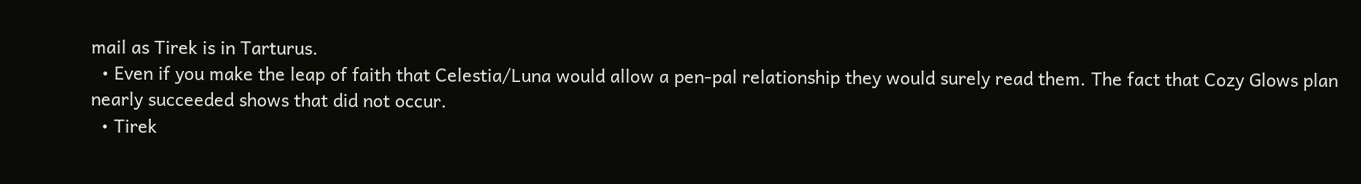mail as Tirek is in Tarturus.
  • Even if you make the leap of faith that Celestia/Luna would allow a pen-pal relationship they would surely read them. The fact that Cozy Glows plan nearly succeeded shows that did not occur.
  • Tirek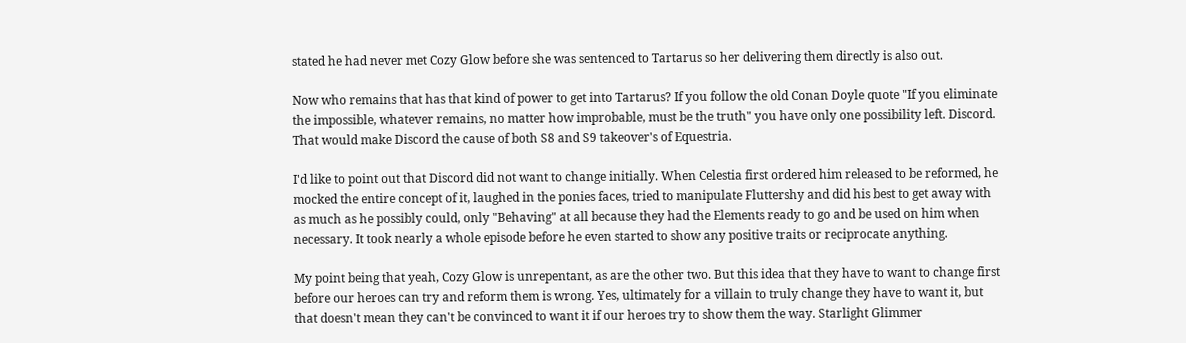stated he had never met Cozy Glow before she was sentenced to Tartarus so her delivering them directly is also out.

Now who remains that has that kind of power to get into Tartarus? If you follow the old Conan Doyle quote "If you eliminate the impossible, whatever remains, no matter how improbable, must be the truth" you have only one possibility left. Discord. That would make Discord the cause of both S8 and S9 takeover's of Equestria.

I'd like to point out that Discord did not want to change initially. When Celestia first ordered him released to be reformed, he mocked the entire concept of it, laughed in the ponies faces, tried to manipulate Fluttershy and did his best to get away with as much as he possibly could, only "Behaving" at all because they had the Elements ready to go and be used on him when necessary. It took nearly a whole episode before he even started to show any positive traits or reciprocate anything.

My point being that yeah, Cozy Glow is unrepentant, as are the other two. But this idea that they have to want to change first before our heroes can try and reform them is wrong. Yes, ultimately for a villain to truly change they have to want it, but that doesn't mean they can't be convinced to want it if our heroes try to show them the way. Starlight Glimmer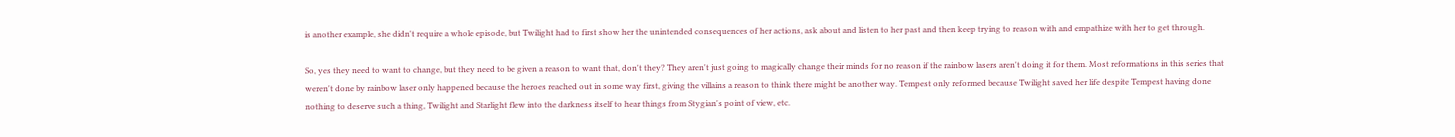is another example, she didn't require a whole episode, but Twilight had to first show her the unintended consequences of her actions, ask about and listen to her past and then keep trying to reason with and empathize with her to get through.

So, yes they need to want to change, but they need to be given a reason to want that, don't they? They aren't just going to magically change their minds for no reason if the rainbow lasers aren't doing it for them. Most reformations in this series that weren't done by rainbow laser only happened because the heroes reached out in some way first, giving the villains a reason to think there might be another way. Tempest only reformed because Twilight saved her life despite Tempest having done nothing to deserve such a thing, Twilight and Starlight flew into the darkness itself to hear things from Stygian's point of view, etc.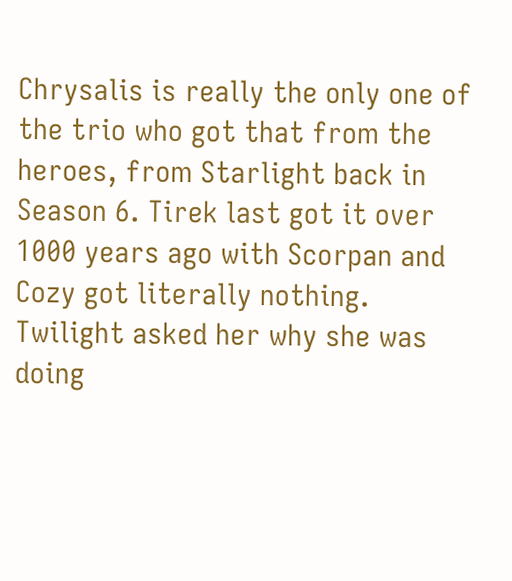Chrysalis is really the only one of the trio who got that from the heroes, from Starlight back in Season 6. Tirek last got it over 1000 years ago with Scorpan and Cozy got literally nothing. Twilight asked her why she was doing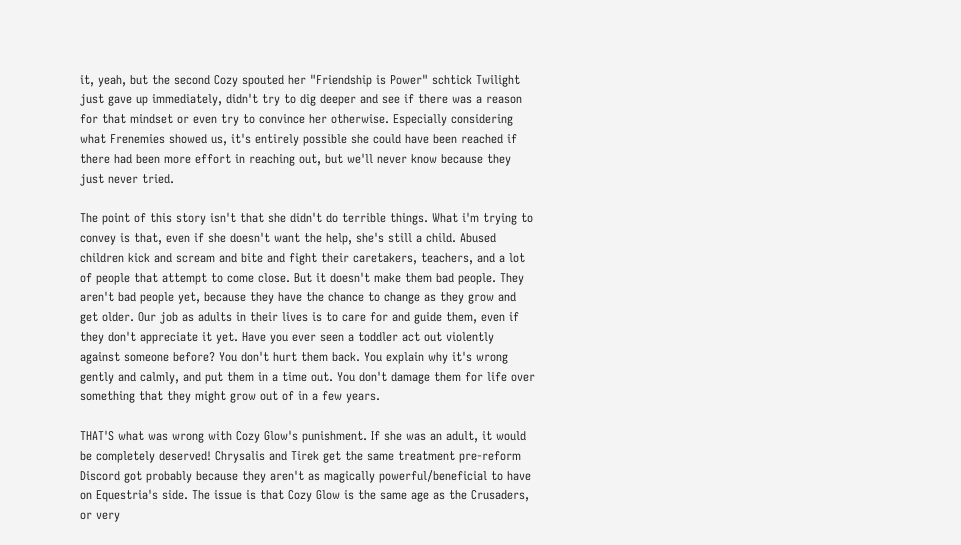it, yeah, but the second Cozy spouted her "Friendship is Power" schtick Twilight just gave up immediately, didn't try to dig deeper and see if there was a reason for that mindset or even try to convince her otherwise. Especially considering what Frenemies showed us, it's entirely possible she could have been reached if there had been more effort in reaching out, but we'll never know because they just never tried.

The point of this story isn't that she didn't do terrible things. What i'm trying to convey is that, even if she doesn't want the help, she's still a child. Abused children kick and scream and bite and fight their caretakers, teachers, and a lot of people that attempt to come close. But it doesn't make them bad people. They aren't bad people yet, because they have the chance to change as they grow and get older. Our job as adults in their lives is to care for and guide them, even if they don't appreciate it yet. Have you ever seen a toddler act out violently against someone before? You don't hurt them back. You explain why it's wrong gently and calmly, and put them in a time out. You don't damage them for life over something that they might grow out of in a few years.

THAT'S what was wrong with Cozy Glow's punishment. If she was an adult, it would be completely deserved! Chrysalis and Tirek get the same treatment pre-reform Discord got probably because they aren't as magically powerful/beneficial to have on Equestria's side. The issue is that Cozy Glow is the same age as the Crusaders, or very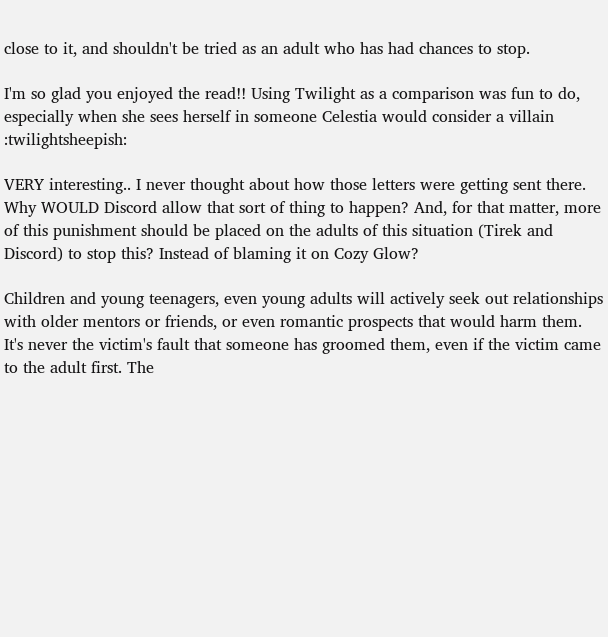close to it, and shouldn't be tried as an adult who has had chances to stop.

I'm so glad you enjoyed the read!! Using Twilight as a comparison was fun to do, especially when she sees herself in someone Celestia would consider a villain :twilightsheepish:

VERY interesting.. I never thought about how those letters were getting sent there. Why WOULD Discord allow that sort of thing to happen? And, for that matter, more of this punishment should be placed on the adults of this situation (Tirek and Discord) to stop this? Instead of blaming it on Cozy Glow?

Children and young teenagers, even young adults will actively seek out relationships with older mentors or friends, or even romantic prospects that would harm them. It's never the victim's fault that someone has groomed them, even if the victim came to the adult first. The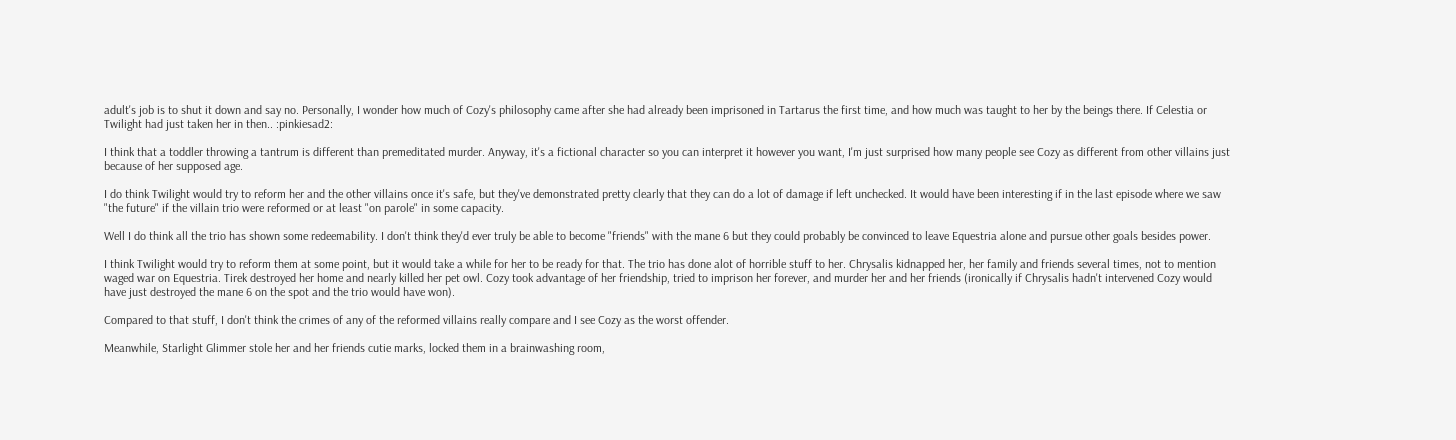adult's job is to shut it down and say no. Personally, I wonder how much of Cozy's philosophy came after she had already been imprisoned in Tartarus the first time, and how much was taught to her by the beings there. If Celestia or Twilight had just taken her in then.. :pinkiesad2:

I think that a toddler throwing a tantrum is different than premeditated murder. Anyway, it's a fictional character so you can interpret it however you want, I'm just surprised how many people see Cozy as different from other villains just because of her supposed age.

I do think Twilight would try to reform her and the other villains once it's safe, but they've demonstrated pretty clearly that they can do a lot of damage if left unchecked. It would have been interesting if in the last episode where we saw "the future" if the villain trio were reformed or at least "on parole" in some capacity.

Well I do think all the trio has shown some redeemability. I don't think they'd ever truly be able to become "friends" with the mane 6 but they could probably be convinced to leave Equestria alone and pursue other goals besides power.

I think Twilight would try to reform them at some point, but it would take a while for her to be ready for that. The trio has done alot of horrible stuff to her. Chrysalis kidnapped her, her family and friends several times, not to mention waged war on Equestria. Tirek destroyed her home and nearly killed her pet owl. Cozy took advantage of her friendship, tried to imprison her forever, and murder her and her friends (ironically if Chrysalis hadn't intervened Cozy would have just destroyed the mane 6 on the spot and the trio would have won).

Compared to that stuff, I don't think the crimes of any of the reformed villains really compare and I see Cozy as the worst offender.

Meanwhile, Starlight Glimmer stole her and her friends cutie marks, locked them in a brainwashing room,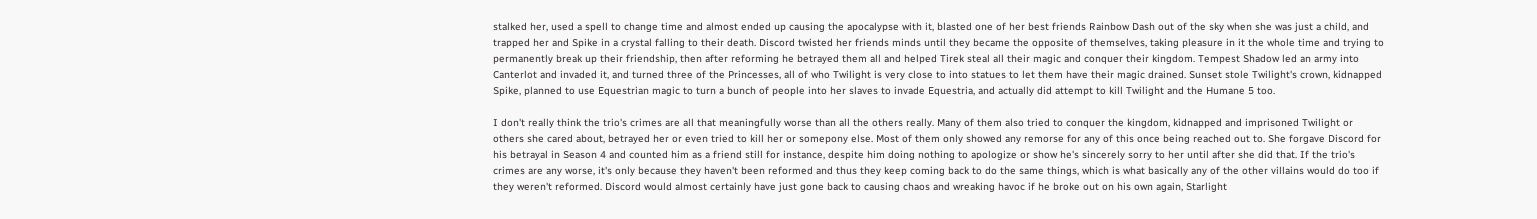stalked her, used a spell to change time and almost ended up causing the apocalypse with it, blasted one of her best friends Rainbow Dash out of the sky when she was just a child, and trapped her and Spike in a crystal falling to their death. Discord twisted her friends minds until they became the opposite of themselves, taking pleasure in it the whole time and trying to permanently break up their friendship, then after reforming he betrayed them all and helped Tirek steal all their magic and conquer their kingdom. Tempest Shadow led an army into Canterlot and invaded it, and turned three of the Princesses, all of who Twilight is very close to into statues to let them have their magic drained. Sunset stole Twilight's crown, kidnapped Spike, planned to use Equestrian magic to turn a bunch of people into her slaves to invade Equestria, and actually did attempt to kill Twilight and the Humane 5 too.

I don't really think the trio's crimes are all that meaningfully worse than all the others really. Many of them also tried to conquer the kingdom, kidnapped and imprisoned Twilight or others she cared about, betrayed her or even tried to kill her or somepony else. Most of them only showed any remorse for any of this once being reached out to. She forgave Discord for his betrayal in Season 4 and counted him as a friend still for instance, despite him doing nothing to apologize or show he's sincerely sorry to her until after she did that. If the trio's crimes are any worse, it's only because they haven't been reformed and thus they keep coming back to do the same things, which is what basically any of the other villains would do too if they weren't reformed. Discord would almost certainly have just gone back to causing chaos and wreaking havoc if he broke out on his own again, Starlight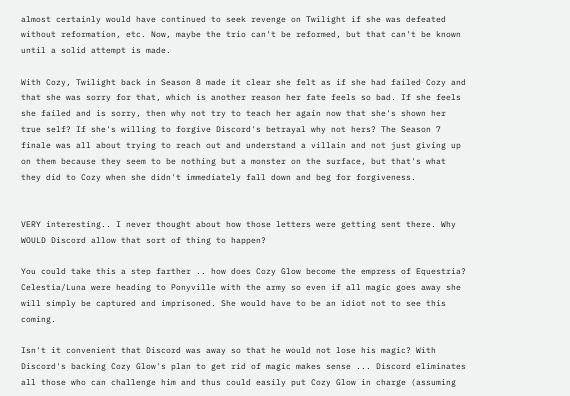almost certainly would have continued to seek revenge on Twilight if she was defeated without reformation, etc. Now, maybe the trio can't be reformed, but that can't be known until a solid attempt is made.

With Cozy, Twilight back in Season 8 made it clear she felt as if she had failed Cozy and that she was sorry for that, which is another reason her fate feels so bad. If she feels she failed and is sorry, then why not try to teach her again now that she's shown her true self? If she's willing to forgive Discord's betrayal why not hers? The Season 7 finale was all about trying to reach out and understand a villain and not just giving up on them because they seem to be nothing but a monster on the surface, but that's what they did to Cozy when she didn't immediately fall down and beg for forgiveness.


VERY interesting.. I never thought about how those letters were getting sent there. Why WOULD Discord allow that sort of thing to happen?

You could take this a step farther .. how does Cozy Glow become the empress of Equestria? Celestia/Luna were heading to Ponyville with the army so even if all magic goes away she will simply be captured and imprisoned. She would have to be an idiot not to see this coming.

Isn't it convenient that Discord was away so that he would not lose his magic? With Discord's backing Cozy Glow's plan to get rid of magic makes sense ... Discord eliminates all those who can challenge him and thus could easily put Cozy Glow in charge (assuming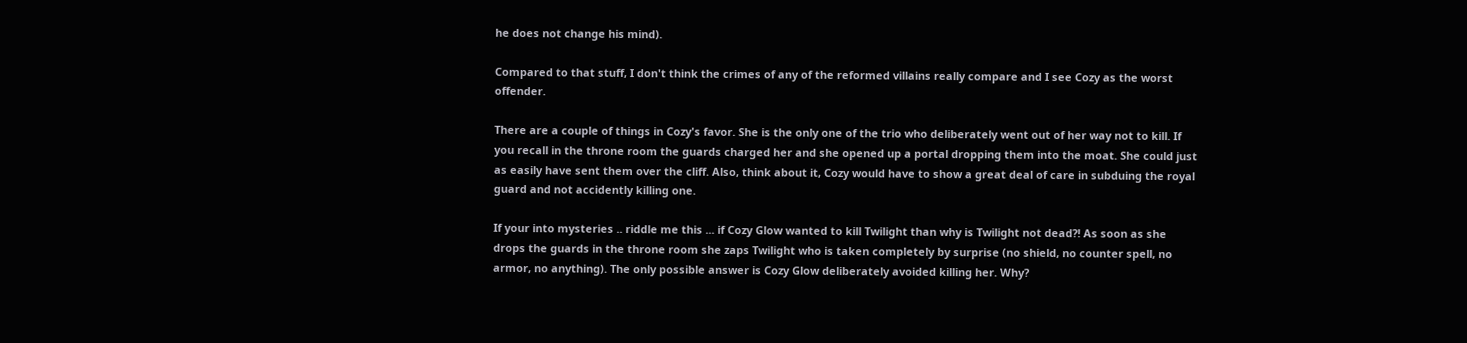he does not change his mind).

Compared to that stuff, I don't think the crimes of any of the reformed villains really compare and I see Cozy as the worst offender.

There are a couple of things in Cozy's favor. She is the only one of the trio who deliberately went out of her way not to kill. If you recall in the throne room the guards charged her and she opened up a portal dropping them into the moat. She could just as easily have sent them over the cliff. Also, think about it, Cozy would have to show a great deal of care in subduing the royal guard and not accidently killing one.

If your into mysteries .. riddle me this ... if Cozy Glow wanted to kill Twilight than why is Twilight not dead?! As soon as she drops the guards in the throne room she zaps Twilight who is taken completely by surprise (no shield, no counter spell, no armor, no anything). The only possible answer is Cozy Glow deliberately avoided killing her. Why?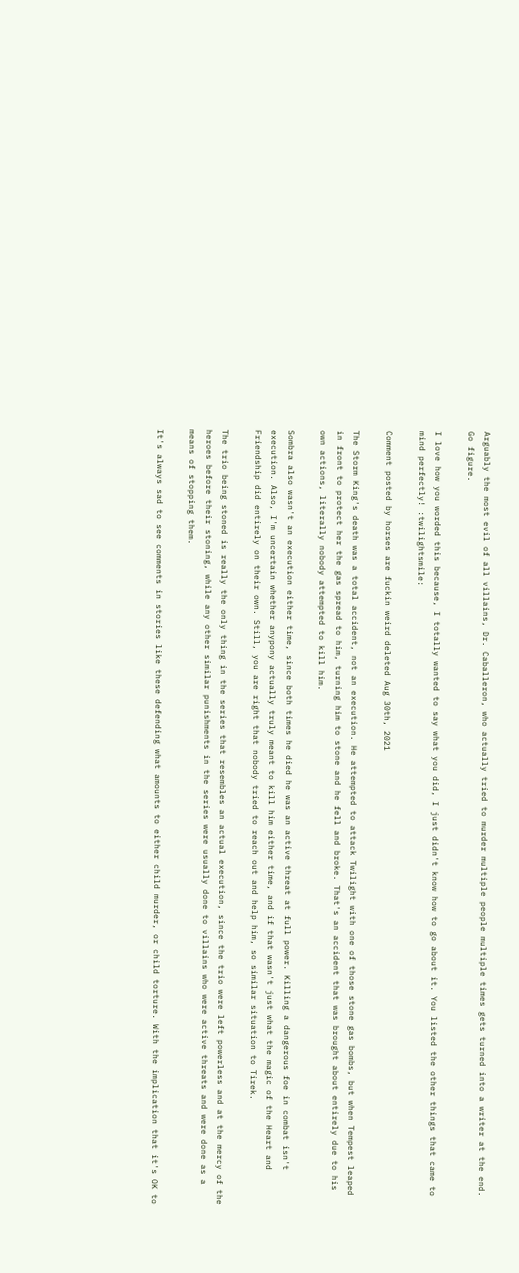Arguably the most evil of all villains, Dr. Caballeron, who actually tried to murder multiple people multiple times gets turned into a writer at the end. Go figure.

I love how you worded this because, I totally wanted to say what you did, I just didn't know how to go about it. You listed the other things that came to mind perfectly! :twilightsmile:

Comment posted by horses are fuckin weird deleted Aug 30th, 2021

The Storm King's death was a total accident, not an execution. He attempted to attack Twilight with one of those stone gas bombs, but when Tempest leaped in front to protect her the gas spread to him, turning him to stone and he fell and broke. That's an accident that was brought about entirely due to his own actions, literally nobody attempted to kill him.

Sombra also wasn't an execution either time, since both times he died he was an active threat at full power. Killing a dangerous foe in combat isn't execution. Also, I'm uncertain whether anypony actually truly meant to kill him either time, and if that wasn't just what the magic of the Heart and Friendship did entirely on their own. Still, you are right that nobody tried to reach out and help him, so similar situation to Tirek.

The trio being stoned is really the only thing in the series that resembles an actual execution, since the trio were left powerless and at the mercy of the heroes before their stoning, while any other similar punishments in the series were usually done to villains who were active threats and were done as a means of stopping them.

It's always sad to see comments in stories like these defending what amounts to either child murder, or child torture. With the implication that it's OK to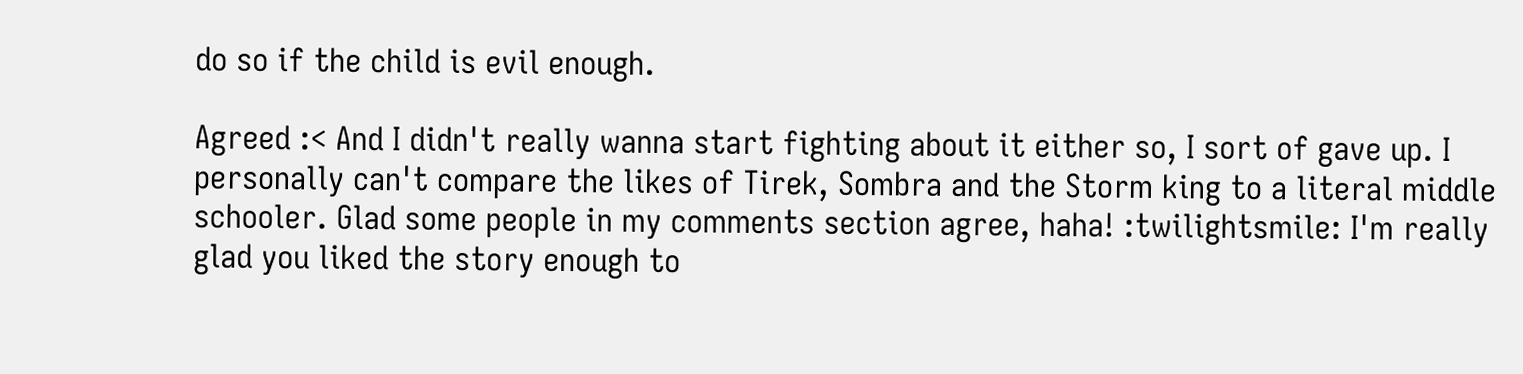do so if the child is evil enough.

Agreed :< And I didn't really wanna start fighting about it either so, I sort of gave up. I personally can't compare the likes of Tirek, Sombra and the Storm king to a literal middle schooler. Glad some people in my comments section agree, haha! :twilightsmile: I'm really glad you liked the story enough to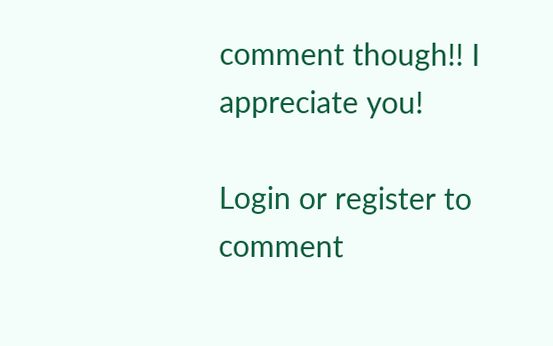comment though!! I appreciate you!

Login or register to comment